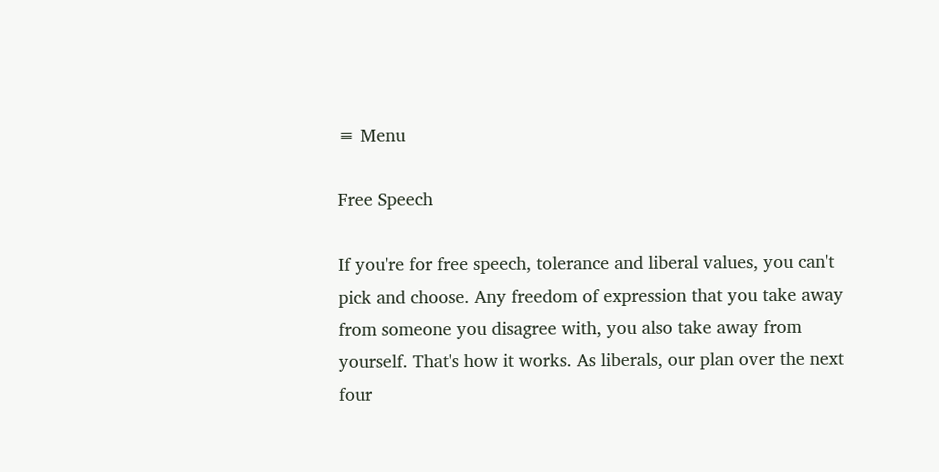≡ Menu

Free Speech

If you're for free speech, tolerance and liberal values, you can't pick and choose. Any freedom of expression that you take away from someone you disagree with, you also take away from yourself. That's how it works. As liberals, our plan over the next four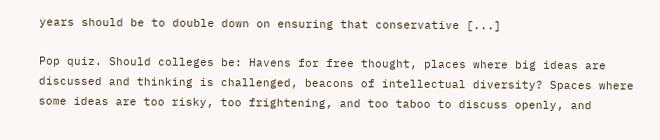years should be to double down on ensuring that conservative [...]

Pop quiz. Should colleges be: Havens for free thought, places where big ideas are discussed and thinking is challenged, beacons of intellectual diversity? Spaces where some ideas are too risky, too frightening, and too taboo to discuss openly, and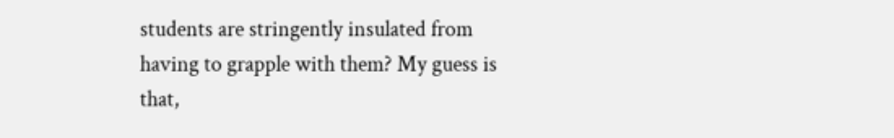students are stringently insulated from having to grapple with them? My guess is that,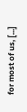for most of us, [...]